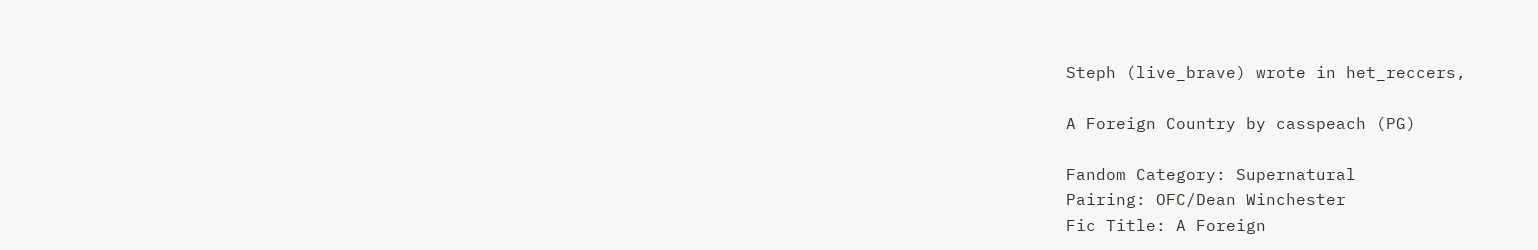Steph (live_brave) wrote in het_reccers,

A Foreign Country by casspeach (PG)

Fandom Category: Supernatural
Pairing: OFC/Dean Winchester
Fic Title: A Foreign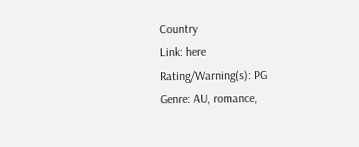Country
Link: here
Rating/Warning(s): PG
Genre: AU, romance,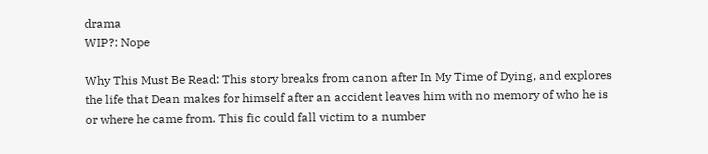drama
WIP?: Nope

Why This Must Be Read: This story breaks from canon after In My Time of Dying, and explores the life that Dean makes for himself after an accident leaves him with no memory of who he is or where he came from. This fic could fall victim to a number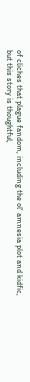of cliches that plague fandom, including the ol' amnesia plot and kidfic, but this story is thoughtful,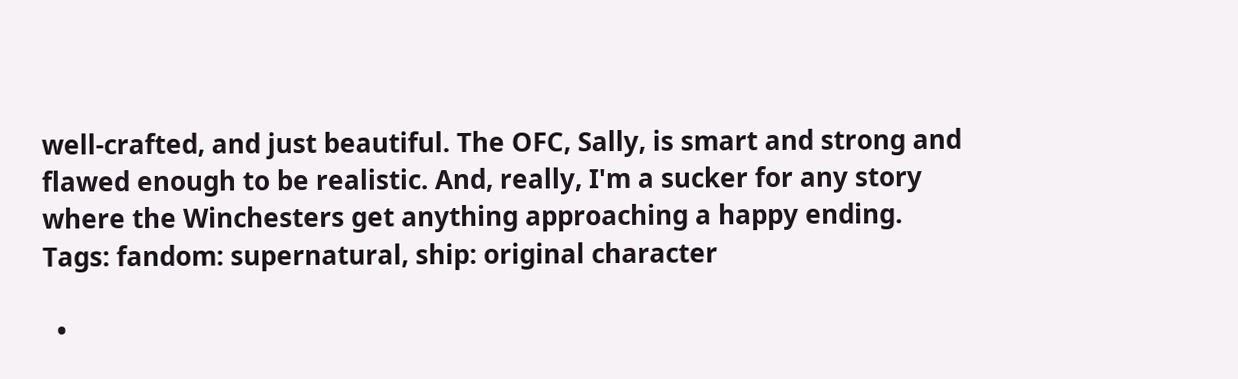well-crafted, and just beautiful. The OFC, Sally, is smart and strong and flawed enough to be realistic. And, really, I'm a sucker for any story where the Winchesters get anything approaching a happy ending.
Tags: fandom: supernatural, ship: original character

  •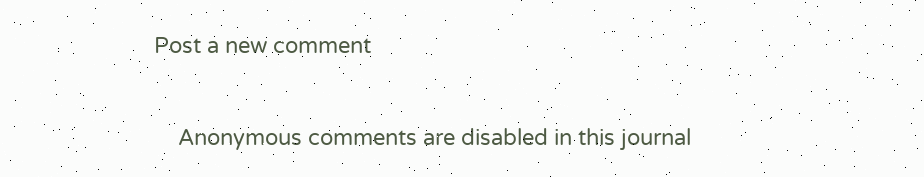Post a new comment


    Anonymous comments are disabled in this journal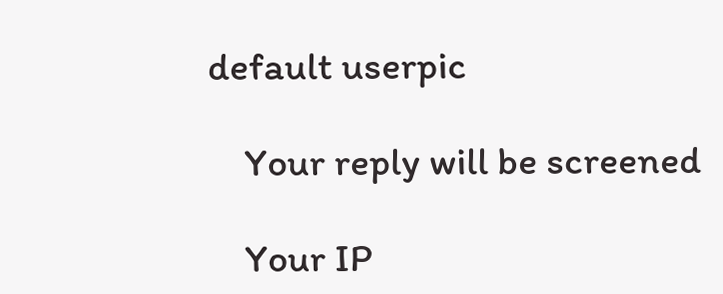default userpic

    Your reply will be screened

    Your IP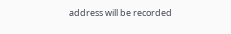address will be recorded